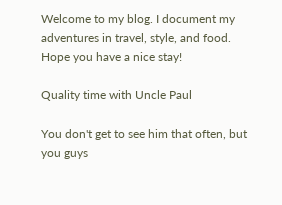Welcome to my blog. I document my adventures in travel, style, and food. Hope you have a nice stay!

Quality time with Uncle Paul

You don't get to see him that often, but you guys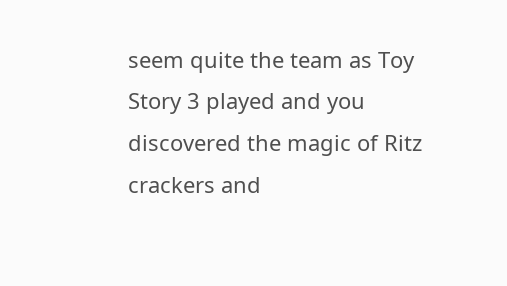seem quite the team as Toy Story 3 played and you discovered the magic of Ritz crackers and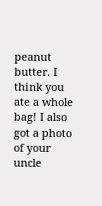peanut butter. I think you ate a whole bag! I also got a photo of your uncle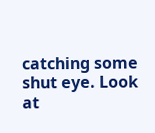catching some shut eye. Look at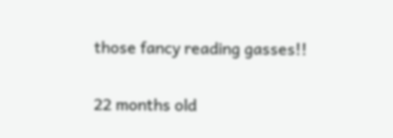those fancy reading gasses!!

22 months old